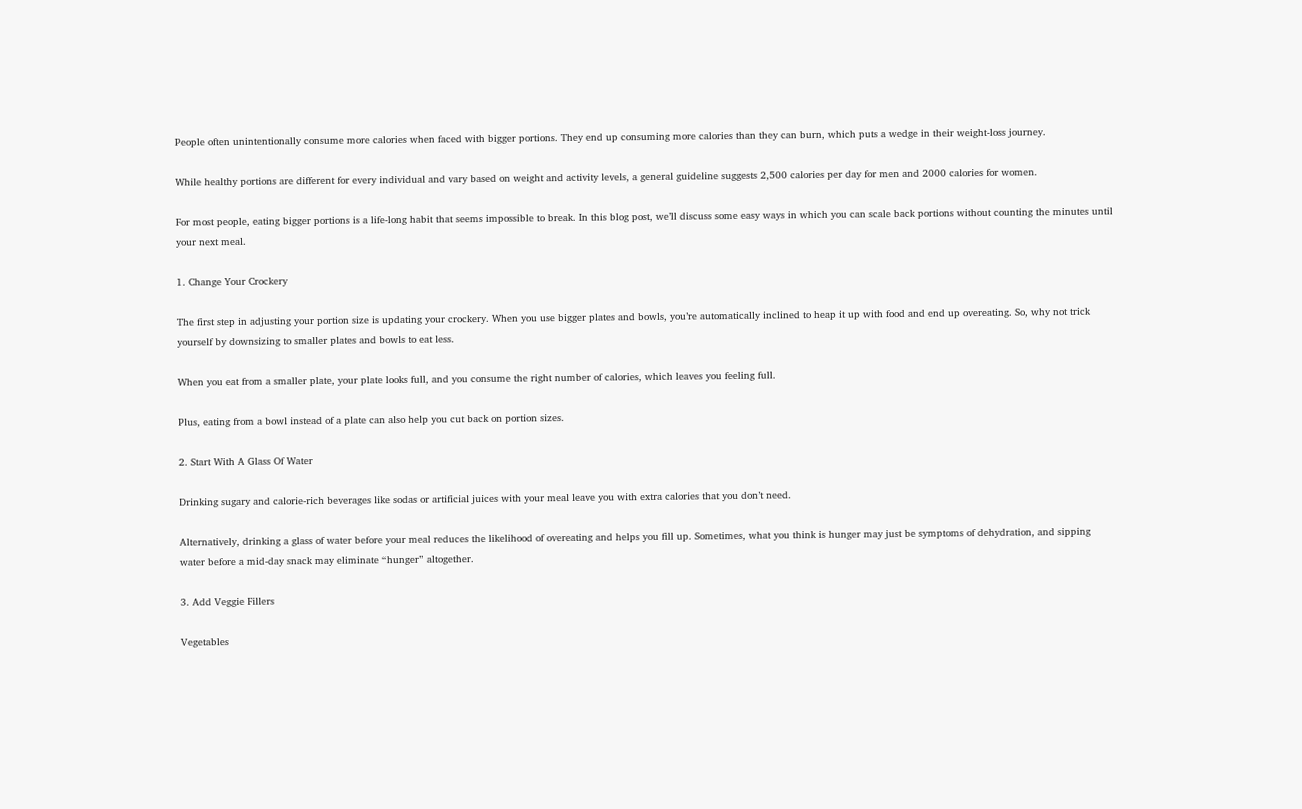People often unintentionally consume more calories when faced with bigger portions. They end up consuming more calories than they can burn, which puts a wedge in their weight-loss journey.

While healthy portions are different for every individual and vary based on weight and activity levels, a general guideline suggests 2,500 calories per day for men and 2000 calories for women.

For most people, eating bigger portions is a life-long habit that seems impossible to break. In this blog post, we’ll discuss some easy ways in which you can scale back portions without counting the minutes until your next meal.

1. Change Your Crockery

The first step in adjusting your portion size is updating your crockery. When you use bigger plates and bowls, you’re automatically inclined to heap it up with food and end up overeating. So, why not trick yourself by downsizing to smaller plates and bowls to eat less.

When you eat from a smaller plate, your plate looks full, and you consume the right number of calories, which leaves you feeling full.

Plus, eating from a bowl instead of a plate can also help you cut back on portion sizes.

2. Start With A Glass Of Water

Drinking sugary and calorie-rich beverages like sodas or artificial juices with your meal leave you with extra calories that you don’t need.

Alternatively, drinking a glass of water before your meal reduces the likelihood of overeating and helps you fill up. Sometimes, what you think is hunger may just be symptoms of dehydration, and sipping water before a mid-day snack may eliminate “hunger” altogether.

3. Add Veggie Fillers

Vegetables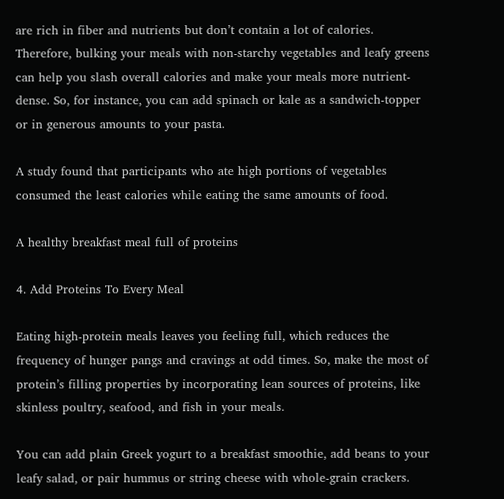are rich in fiber and nutrients but don’t contain a lot of calories. Therefore, bulking your meals with non-starchy vegetables and leafy greens can help you slash overall calories and make your meals more nutrient-dense. So, for instance, you can add spinach or kale as a sandwich-topper or in generous amounts to your pasta.

A study found that participants who ate high portions of vegetables consumed the least calories while eating the same amounts of food.

A healthy breakfast meal full of proteins

4. Add Proteins To Every Meal

Eating high-protein meals leaves you feeling full, which reduces the frequency of hunger pangs and cravings at odd times. So, make the most of protein’s filling properties by incorporating lean sources of proteins, like skinless poultry, seafood, and fish in your meals.

You can add plain Greek yogurt to a breakfast smoothie, add beans to your leafy salad, or pair hummus or string cheese with whole-grain crackers.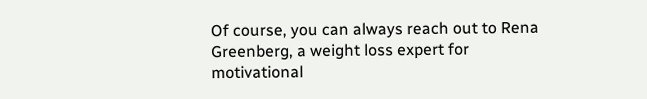Of course, you can always reach out to Rena Greenberg, a weight loss expert for motivational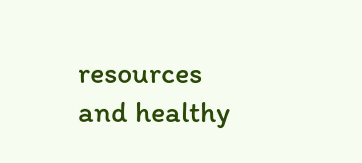resources and healthy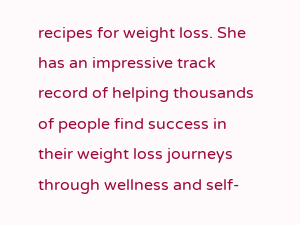recipes for weight loss. She has an impressive track record of helping thousands of people find success in their weight loss journeys through wellness and self-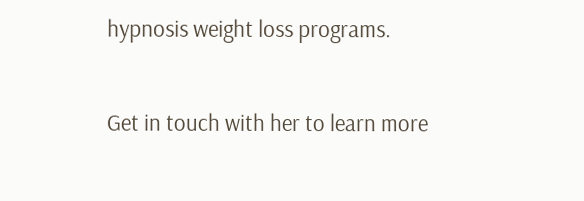hypnosis weight loss programs.

Get in touch with her to learn more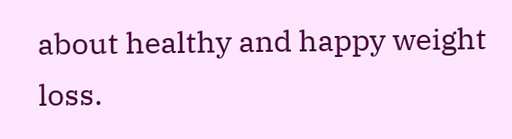about healthy and happy weight loss.